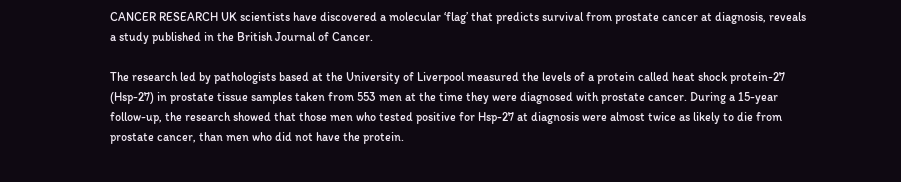CANCER RESEARCH UK scientists have discovered a molecular ‘flag’ that predicts survival from prostate cancer at diagnosis, reveals a study published in the British Journal of Cancer.

The research led by pathologists based at the University of Liverpool measured the levels of a protein called heat shock protein-27 (Hsp-27) in prostate tissue samples taken from 553 men at the time they were diagnosed with prostate cancer. During a 15-year follow-up, the research showed that those men who tested positive for Hsp-27 at diagnosis were almost twice as likely to die from prostate cancer, than men who did not have the protein.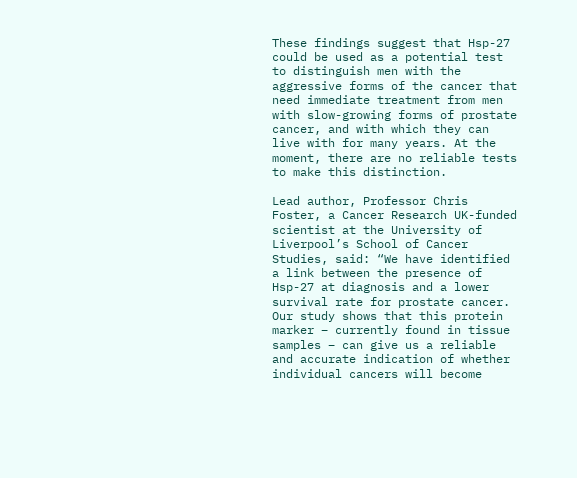These findings suggest that Hsp-27 could be used as a potential test to distinguish men with the aggressive forms of the cancer that need immediate treatment from men with slow-growing forms of prostate cancer, and with which they can live with for many years. At the moment, there are no reliable tests to make this distinction.

Lead author, Professor Chris Foster, a Cancer Research UK-funded scientist at the University of Liverpool’s School of Cancer Studies, said: “We have identified a link between the presence of Hsp-27 at diagnosis and a lower survival rate for prostate cancer. Our study shows that this protein marker – currently found in tissue samples – can give us a reliable and accurate indication of whether individual cancers will become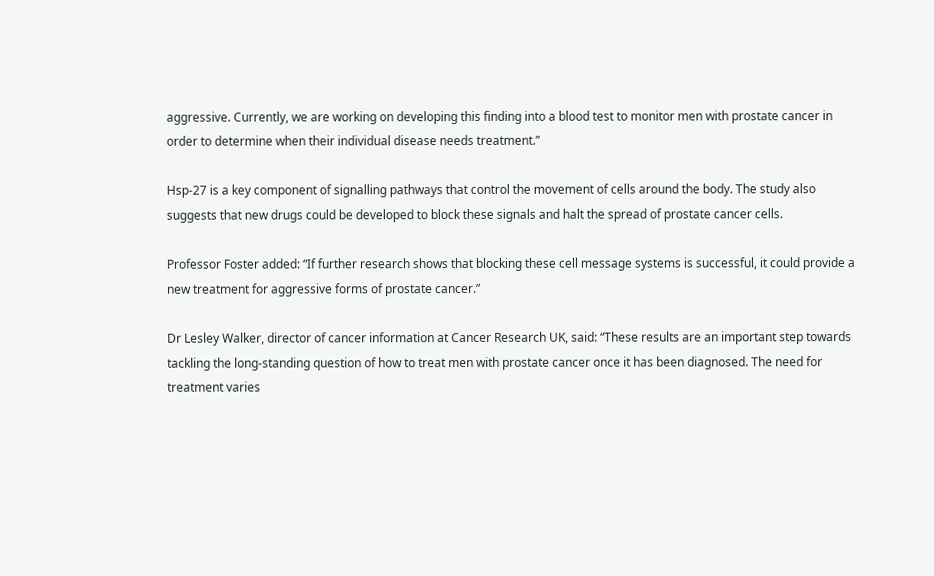aggressive. Currently, we are working on developing this finding into a blood test to monitor men with prostate cancer in order to determine when their individual disease needs treatment.”

Hsp-27 is a key component of signalling pathways that control the movement of cells around the body. The study also suggests that new drugs could be developed to block these signals and halt the spread of prostate cancer cells.

Professor Foster added: “If further research shows that blocking these cell message systems is successful, it could provide a new treatment for aggressive forms of prostate cancer.”

Dr Lesley Walker, director of cancer information at Cancer Research UK, said: “These results are an important step towards tackling the long-standing question of how to treat men with prostate cancer once it has been diagnosed. The need for treatment varies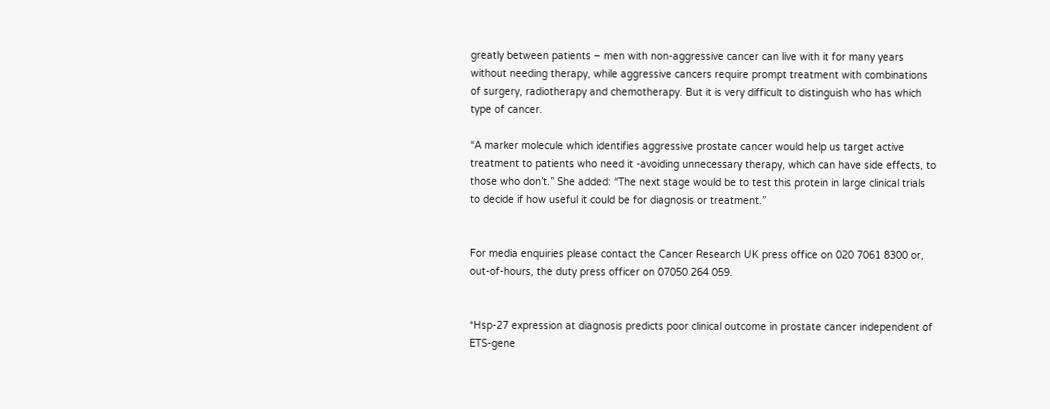greatly between patients – men with non-aggressive cancer can live with it for many years without needing therapy, while aggressive cancers require prompt treatment with combinations of surgery, radiotherapy and chemotherapy. But it is very difficult to distinguish who has which type of cancer.

“A marker molecule which identifies aggressive prostate cancer would help us target active treatment to patients who need it -avoiding unnecessary therapy, which can have side effects, to those who don’t.” She added: “The next stage would be to test this protein in large clinical trials to decide if how useful it could be for diagnosis or treatment.”


For media enquiries please contact the Cancer Research UK press office on 020 7061 8300 or, out-of-hours, the duty press officer on 07050 264 059.


*Hsp-27 expression at diagnosis predicts poor clinical outcome in prostate cancer independent of ETS-gene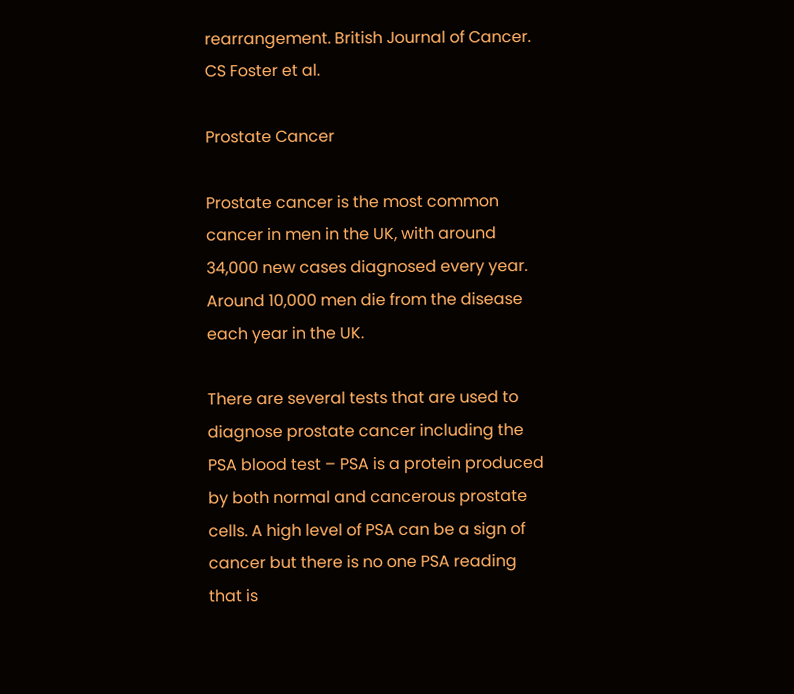rearrangement. British Journal of Cancer. CS Foster et al.

Prostate Cancer

Prostate cancer is the most common cancer in men in the UK, with around 34,000 new cases diagnosed every year. Around 10,000 men die from the disease each year in the UK.

There are several tests that are used to diagnose prostate cancer including the PSA blood test – PSA is a protein produced by both normal and cancerous prostate cells. A high level of PSA can be a sign of cancer but there is no one PSA reading that is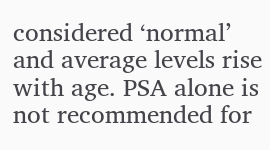considered ‘normal’ and average levels rise with age. PSA alone is not recommended for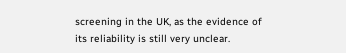screening in the UK, as the evidence of its reliability is still very unclear.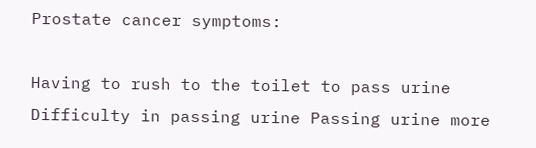Prostate cancer symptoms:

Having to rush to the toilet to pass urine Difficulty in passing urine Passing urine more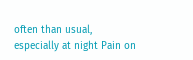often than usual, especially at night Pain on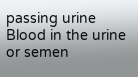passing urine Blood in the urine or semen